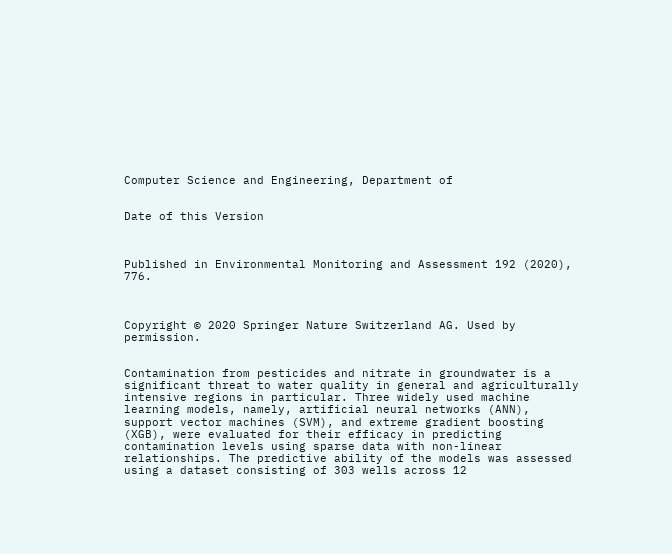Computer Science and Engineering, Department of


Date of this Version



Published in Environmental Monitoring and Assessment 192 (2020), 776.



Copyright © 2020 Springer Nature Switzerland AG. Used by permission.


Contamination from pesticides and nitrate in groundwater is a significant threat to water quality in general and agriculturally intensive regions in particular. Three widely used machine learning models, namely, artificial neural networks (ANN), support vector machines (SVM), and extreme gradient boosting (XGB), were evaluated for their efficacy in predicting contamination levels using sparse data with non-linear relationships. The predictive ability of the models was assessed using a dataset consisting of 303 wells across 12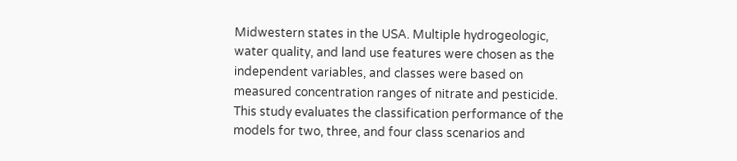Midwestern states in the USA. Multiple hydrogeologic, water quality, and land use features were chosen as the independent variables, and classes were based on measured concentration ranges of nitrate and pesticide. This study evaluates the classification performance of the models for two, three, and four class scenarios and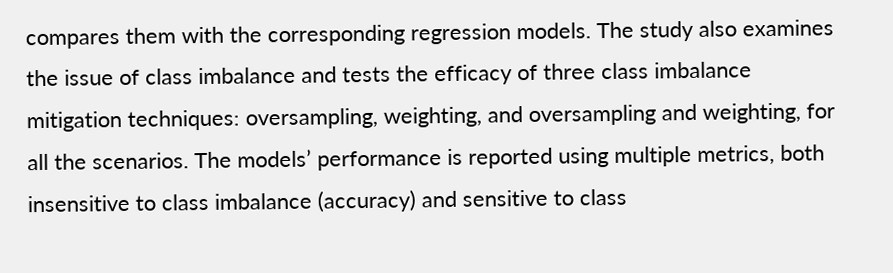compares them with the corresponding regression models. The study also examines the issue of class imbalance and tests the efficacy of three class imbalance mitigation techniques: oversampling, weighting, and oversampling and weighting, for all the scenarios. The models’ performance is reported using multiple metrics, both insensitive to class imbalance (accuracy) and sensitive to class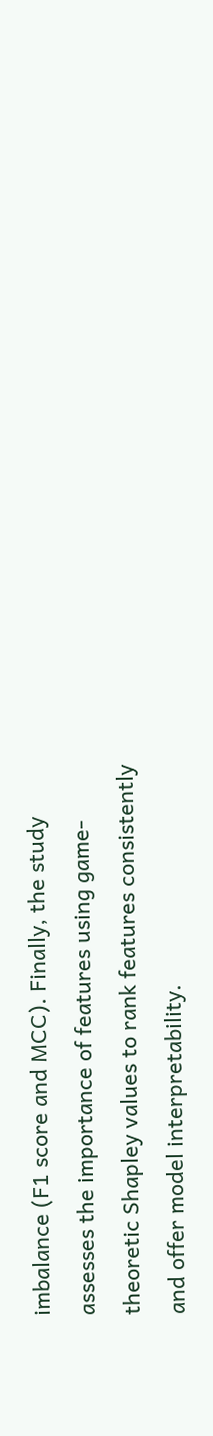imbalance (F1 score and MCC). Finally, the study assesses the importance of features using game-theoretic Shapley values to rank features consistently and offer model interpretability.